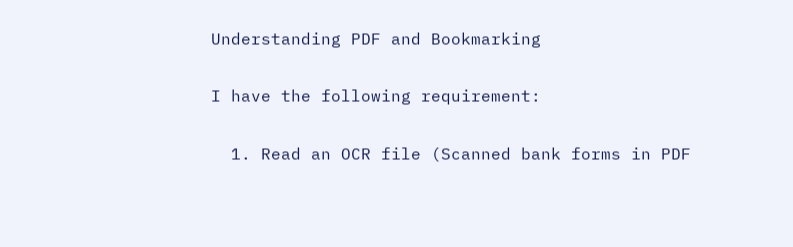Understanding PDF and Bookmarking

I have the following requirement:

  1. Read an OCR file (Scanned bank forms in PDF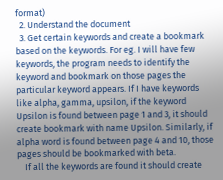format)
  2. Understand the document
  3. Get certain keywords and create a bookmark based on the keywords. For eg. I will have few keywords, the program needs to identify the keyword and bookmark on those pages the particular keyword appears. If I have keywords like alpha, gamma, upsilon, if the keyword Upsilon is found between page 1 and 3, it should create bookmark with name Upsilon. Similarly, if alpha word is found between page 4 and 10, those pages should be bookmarked with beta.
    If all the keywords are found it should create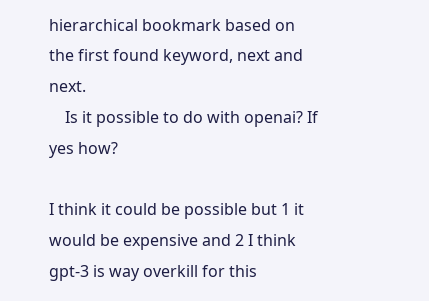hierarchical bookmark based on the first found keyword, next and next.
    Is it possible to do with openai? If yes how?

I think it could be possible but 1 it would be expensive and 2 I think gpt-3 is way overkill for this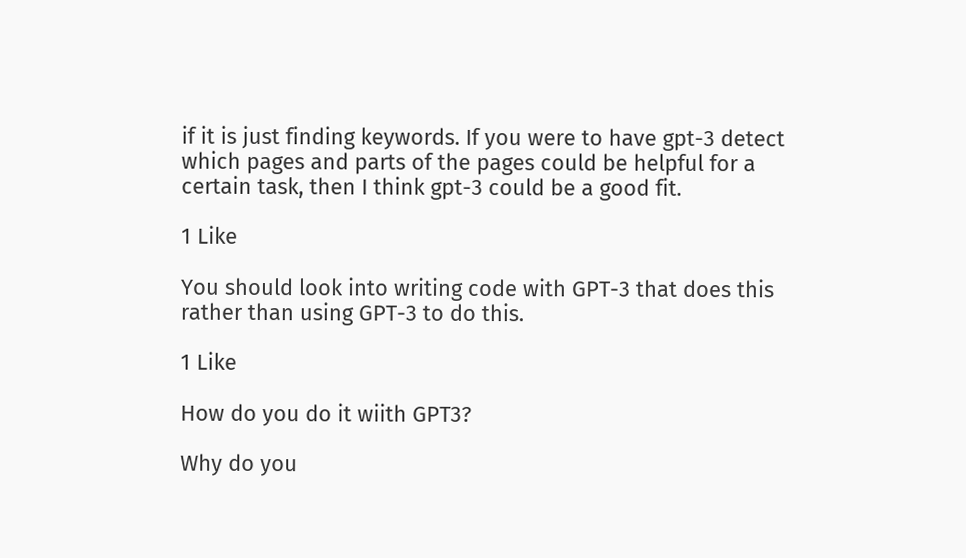if it is just finding keywords. If you were to have gpt-3 detect which pages and parts of the pages could be helpful for a certain task, then I think gpt-3 could be a good fit.

1 Like

You should look into writing code with GPT-3 that does this rather than using GPT-3 to do this.

1 Like

How do you do it wiith GPT3?

Why do you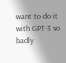want to do it with GPT-3 so badly